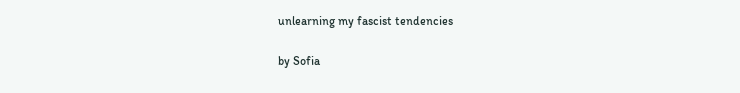unlearning my fascist tendencies

by Sofia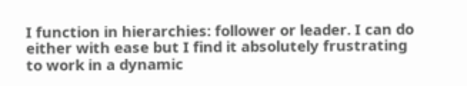I function in hierarchies: follower or leader. I can do either with ease but I find it absolutely frustrating to work in a dynamic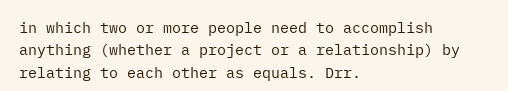in which two or more people need to accomplish anything (whether a project or a relationship) by relating to each other as equals. Drr.